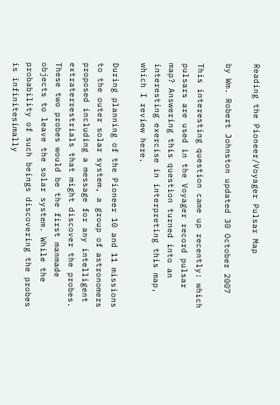Reading the Pioneer/Voyager Pulsar Map

by Wm. Robert Johnston updated 30 October 2007

This interesting question came up recently: which pulsars are used in the Voyager record pulsar map? Answering this question turned into an interesting exercise in interpreting this map, which I review here.

During planning of the Pioneer 10 and 11 missions to the outer solar system, a group of astronomers proposed including a message for any intelligent extraterrestrials that might discover the probes. These two probes would be the first manmade objects to leave the solar system. While the probability of such beings discovering the probes is infinitesimally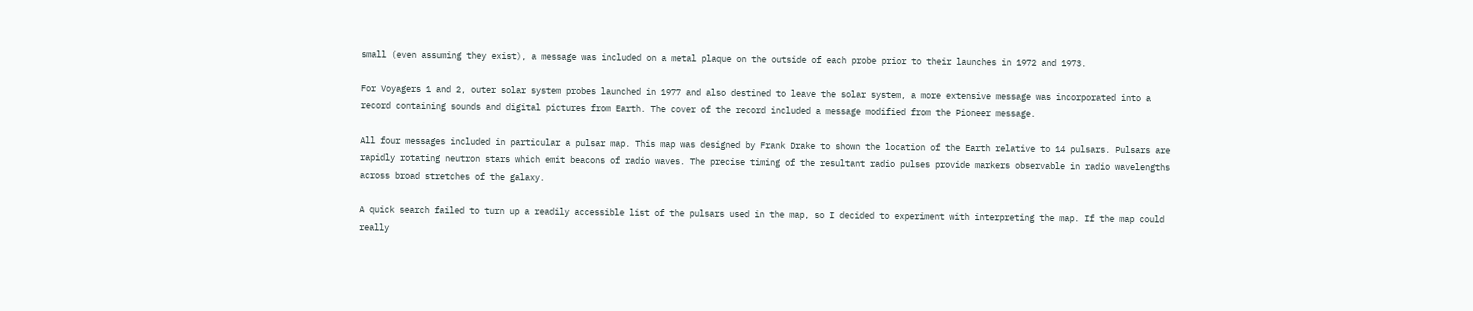small (even assuming they exist), a message was included on a metal plaque on the outside of each probe prior to their launches in 1972 and 1973.

For Voyagers 1 and 2, outer solar system probes launched in 1977 and also destined to leave the solar system, a more extensive message was incorporated into a record containing sounds and digital pictures from Earth. The cover of the record included a message modified from the Pioneer message.

All four messages included in particular a pulsar map. This map was designed by Frank Drake to shown the location of the Earth relative to 14 pulsars. Pulsars are rapidly rotating neutron stars which emit beacons of radio waves. The precise timing of the resultant radio pulses provide markers observable in radio wavelengths across broad stretches of the galaxy.

A quick search failed to turn up a readily accessible list of the pulsars used in the map, so I decided to experiment with interpreting the map. If the map could really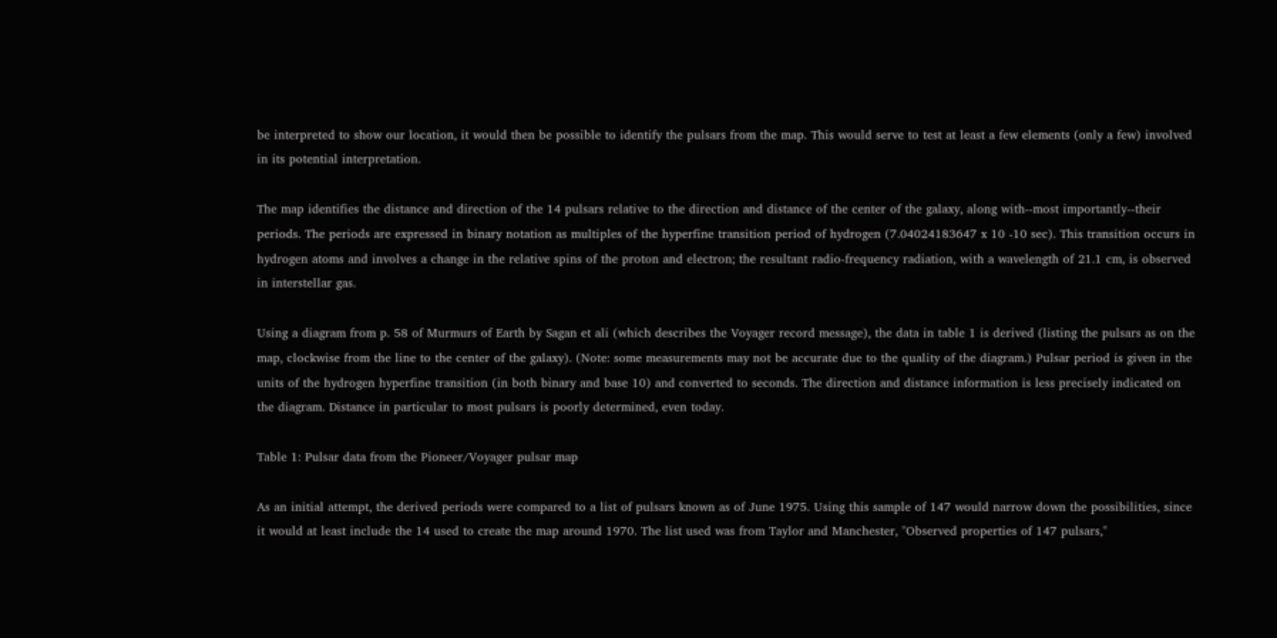be interpreted to show our location, it would then be possible to identify the pulsars from the map. This would serve to test at least a few elements (only a few) involved in its potential interpretation.

The map identifies the distance and direction of the 14 pulsars relative to the direction and distance of the center of the galaxy, along with--most importantly--their periods. The periods are expressed in binary notation as multiples of the hyperfine transition period of hydrogen (7.04024183647 x 10 -10 sec). This transition occurs in hydrogen atoms and involves a change in the relative spins of the proton and electron; the resultant radio-frequency radiation, with a wavelength of 21.1 cm, is observed in interstellar gas.

Using a diagram from p. 58 of Murmurs of Earth by Sagan et ali (which describes the Voyager record message), the data in table 1 is derived (listing the pulsars as on the map, clockwise from the line to the center of the galaxy). (Note: some measurements may not be accurate due to the quality of the diagram.) Pulsar period is given in the units of the hydrogen hyperfine transition (in both binary and base 10) and converted to seconds. The direction and distance information is less precisely indicated on the diagram. Distance in particular to most pulsars is poorly determined, even today.

Table 1: Pulsar data from the Pioneer/Voyager pulsar map

As an initial attempt, the derived periods were compared to a list of pulsars known as of June 1975. Using this sample of 147 would narrow down the possibilities, since it would at least include the 14 used to create the map around 1970. The list used was from Taylor and Manchester, "Observed properties of 147 pulsars,"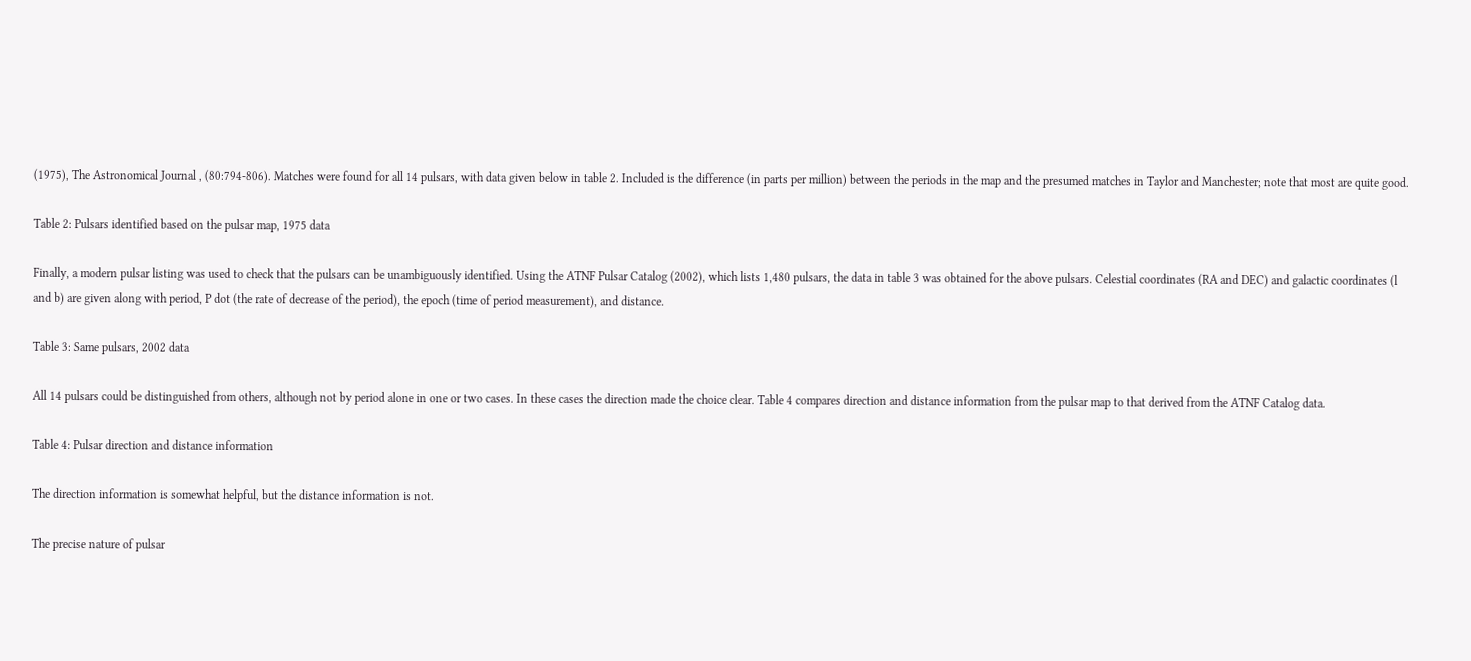(1975), The Astronomical Journal , (80:794-806). Matches were found for all 14 pulsars, with data given below in table 2. Included is the difference (in parts per million) between the periods in the map and the presumed matches in Taylor and Manchester; note that most are quite good.

Table 2: Pulsars identified based on the pulsar map, 1975 data

Finally, a modern pulsar listing was used to check that the pulsars can be unambiguously identified. Using the ATNF Pulsar Catalog (2002), which lists 1,480 pulsars, the data in table 3 was obtained for the above pulsars. Celestial coordinates (RA and DEC) and galactic coordinates (l and b) are given along with period, P dot (the rate of decrease of the period), the epoch (time of period measurement), and distance.

Table 3: Same pulsars, 2002 data

All 14 pulsars could be distinguished from others, although not by period alone in one or two cases. In these cases the direction made the choice clear. Table 4 compares direction and distance information from the pulsar map to that derived from the ATNF Catalog data.

Table 4: Pulsar direction and distance information

The direction information is somewhat helpful, but the distance information is not.

The precise nature of pulsar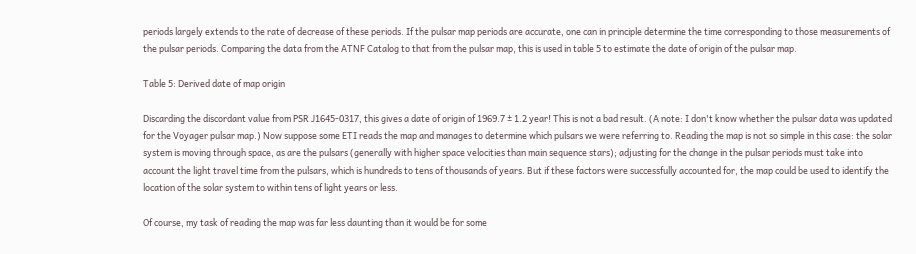periods largely extends to the rate of decrease of these periods. If the pulsar map periods are accurate, one can in principle determine the time corresponding to those measurements of the pulsar periods. Comparing the data from the ATNF Catalog to that from the pulsar map, this is used in table 5 to estimate the date of origin of the pulsar map.

Table 5: Derived date of map origin

Discarding the discordant value from PSR J1645-0317, this gives a date of origin of 1969.7 ± 1.2 year! This is not a bad result. (A note: I don't know whether the pulsar data was updated for the Voyager pulsar map.) Now suppose some ETI reads the map and manages to determine which pulsars we were referring to. Reading the map is not so simple in this case: the solar system is moving through space, as are the pulsars (generally with higher space velocities than main sequence stars); adjusting for the change in the pulsar periods must take into account the light travel time from the pulsars, which is hundreds to tens of thousands of years. But if these factors were successfully accounted for, the map could be used to identify the location of the solar system to within tens of light years or less.

Of course, my task of reading the map was far less daunting than it would be for some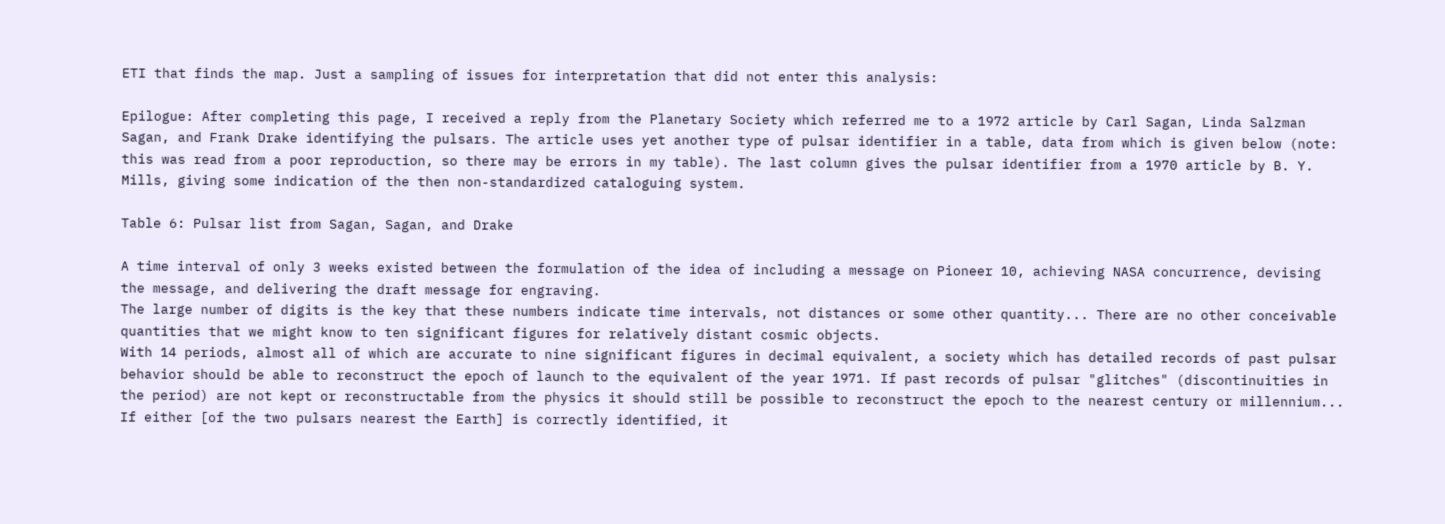ETI that finds the map. Just a sampling of issues for interpretation that did not enter this analysis:

Epilogue: After completing this page, I received a reply from the Planetary Society which referred me to a 1972 article by Carl Sagan, Linda Salzman Sagan, and Frank Drake identifying the pulsars. The article uses yet another type of pulsar identifier in a table, data from which is given below (note: this was read from a poor reproduction, so there may be errors in my table). The last column gives the pulsar identifier from a 1970 article by B. Y. Mills, giving some indication of the then non-standardized cataloguing system.

Table 6: Pulsar list from Sagan, Sagan, and Drake

A time interval of only 3 weeks existed between the formulation of the idea of including a message on Pioneer 10, achieving NASA concurrence, devising the message, and delivering the draft message for engraving.
The large number of digits is the key that these numbers indicate time intervals, not distances or some other quantity... There are no other conceivable quantities that we might know to ten significant figures for relatively distant cosmic objects.
With 14 periods, almost all of which are accurate to nine significant figures in decimal equivalent, a society which has detailed records of past pulsar behavior should be able to reconstruct the epoch of launch to the equivalent of the year 1971. If past records of pulsar "glitches" (discontinuities in the period) are not kept or reconstructable from the physics it should still be possible to reconstruct the epoch to the nearest century or millennium... If either [of the two pulsars nearest the Earth] is correctly identified, it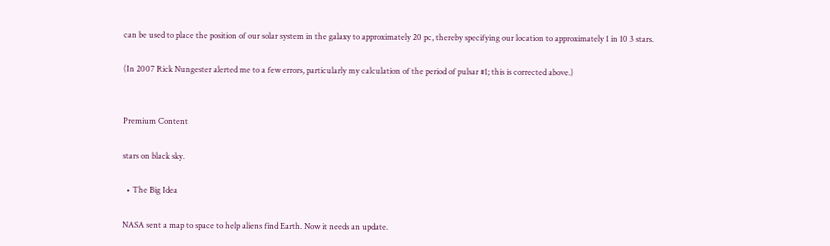can be used to place the position of our solar system in the galaxy to approximately 20 pc, thereby specifying our location to approximately 1 in 10 3 stars.

(In 2007 Rick Nungester alerted me to a few errors, particularly my calculation of the period of pulsar #1; this is corrected above.)


Premium Content

stars on black sky.

  • The Big Idea

NASA sent a map to space to help aliens find Earth. Now it needs an update.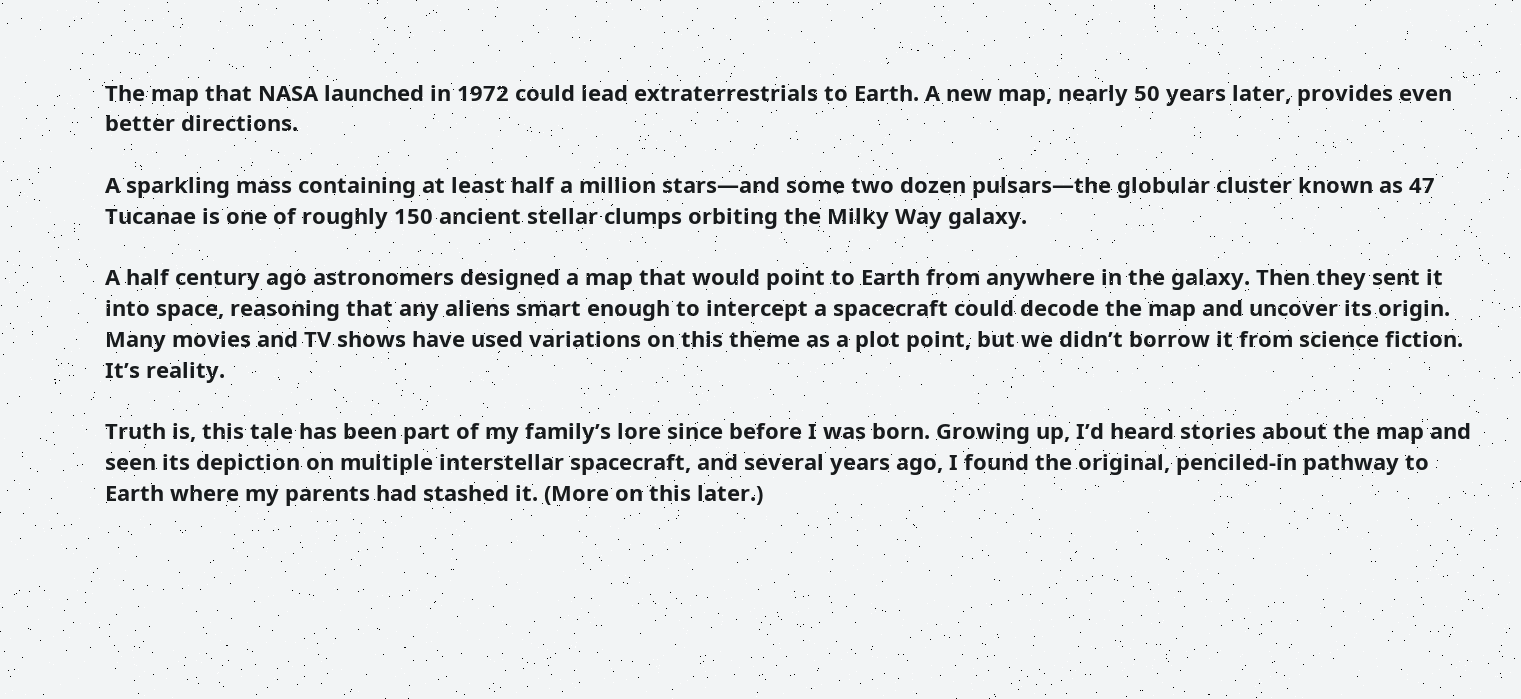The map that NASA launched in 1972 could lead extraterrestrials to Earth. A new map, nearly 50 years later, provides even better directions.

A sparkling mass containing at least half a million stars—and some two dozen pulsars—the globular cluster known as 47 Tucanae is one of roughly 150 ancient stellar clumps orbiting the Milky Way galaxy.

A half century ago astronomers designed a map that would point to Earth from anywhere in the galaxy. Then they sent it into space, reasoning that any aliens smart enough to intercept a spacecraft could decode the map and uncover its origin. Many movies and TV shows have used variations on this theme as a plot point, but we didn’t borrow it from science fiction. It’s reality.

Truth is, this tale has been part of my family’s lore since before I was born. Growing up, I’d heard stories about the map and seen its depiction on multiple interstellar spacecraft, and several years ago, I found the original, penciled-in pathway to Earth where my parents had stashed it. (More on this later.)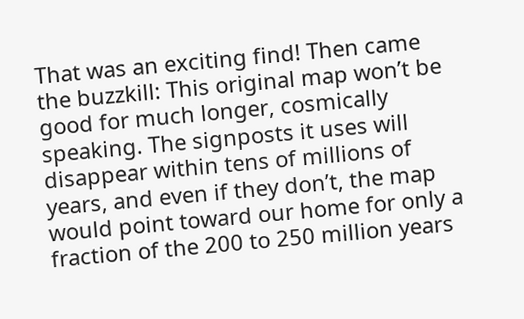That was an exciting find! Then came the buzzkill: This original map won’t be good for much longer, cosmically speaking. The signposts it uses will disappear within tens of millions of years, and even if they don’t, the map would point toward our home for only a fraction of the 200 to 250 million years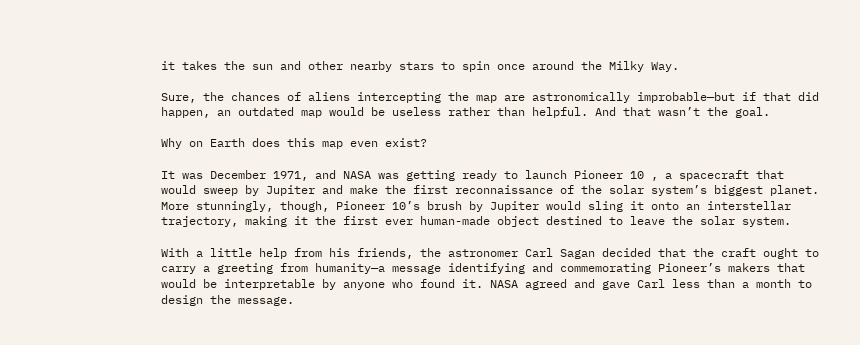it takes the sun and other nearby stars to spin once around the Milky Way.

Sure, the chances of aliens intercepting the map are astronomically improbable—but if that did happen, an outdated map would be useless rather than helpful. And that wasn’t the goal.

Why on Earth does this map even exist?

It was December 1971, and NASA was getting ready to launch Pioneer 10 , a spacecraft that would sweep by Jupiter and make the first reconnaissance of the solar system’s biggest planet. More stunningly, though, Pioneer 10’s brush by Jupiter would sling it onto an interstellar trajectory, making it the first ever human-made object destined to leave the solar system.

With a little help from his friends, the astronomer Carl Sagan decided that the craft ought to carry a greeting from humanity—a message identifying and commemorating Pioneer’s makers that would be interpretable by anyone who found it. NASA agreed and gave Carl less than a month to design the message.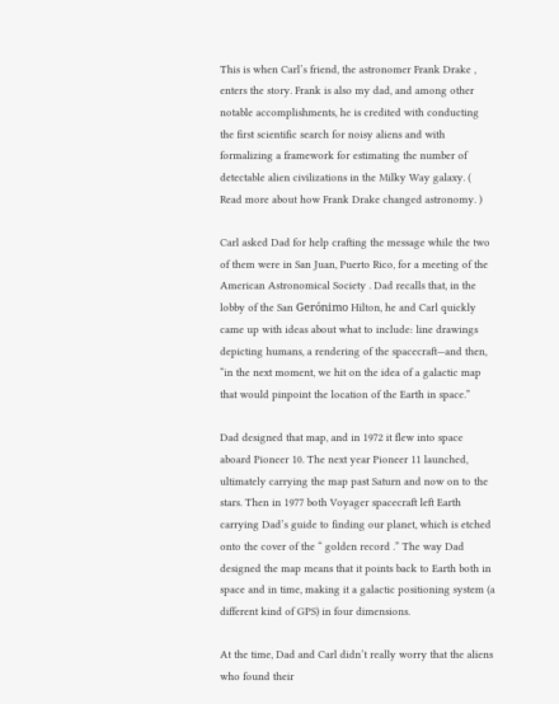This is when Carl’s friend, the astronomer Frank Drake , enters the story. Frank is also my dad, and among other notable accomplishments, he is credited with conducting the first scientific search for noisy aliens and with formalizing a framework for estimating the number of detectable alien civilizations in the Milky Way galaxy. ( Read more about how Frank Drake changed astronomy. )

Carl asked Dad for help crafting the message while the two of them were in San Juan, Puerto Rico, for a meeting of the American Astronomical Society . Dad recalls that, in the lobby of the San Gerónimo Hilton, he and Carl quickly came up with ideas about what to include: line drawings depicting humans, a rendering of the spacecraft—and then, “in the next moment, we hit on the idea of a galactic map that would pinpoint the location of the Earth in space.”

Dad designed that map, and in 1972 it flew into space aboard Pioneer 10. The next year Pioneer 11 launched, ultimately carrying the map past Saturn and now on to the stars. Then in 1977 both Voyager spacecraft left Earth carrying Dad’s guide to finding our planet, which is etched onto the cover of the “ golden record .” The way Dad designed the map means that it points back to Earth both in space and in time, making it a galactic positioning system (a different kind of GPS) in four dimensions.

At the time, Dad and Carl didn’t really worry that the aliens who found their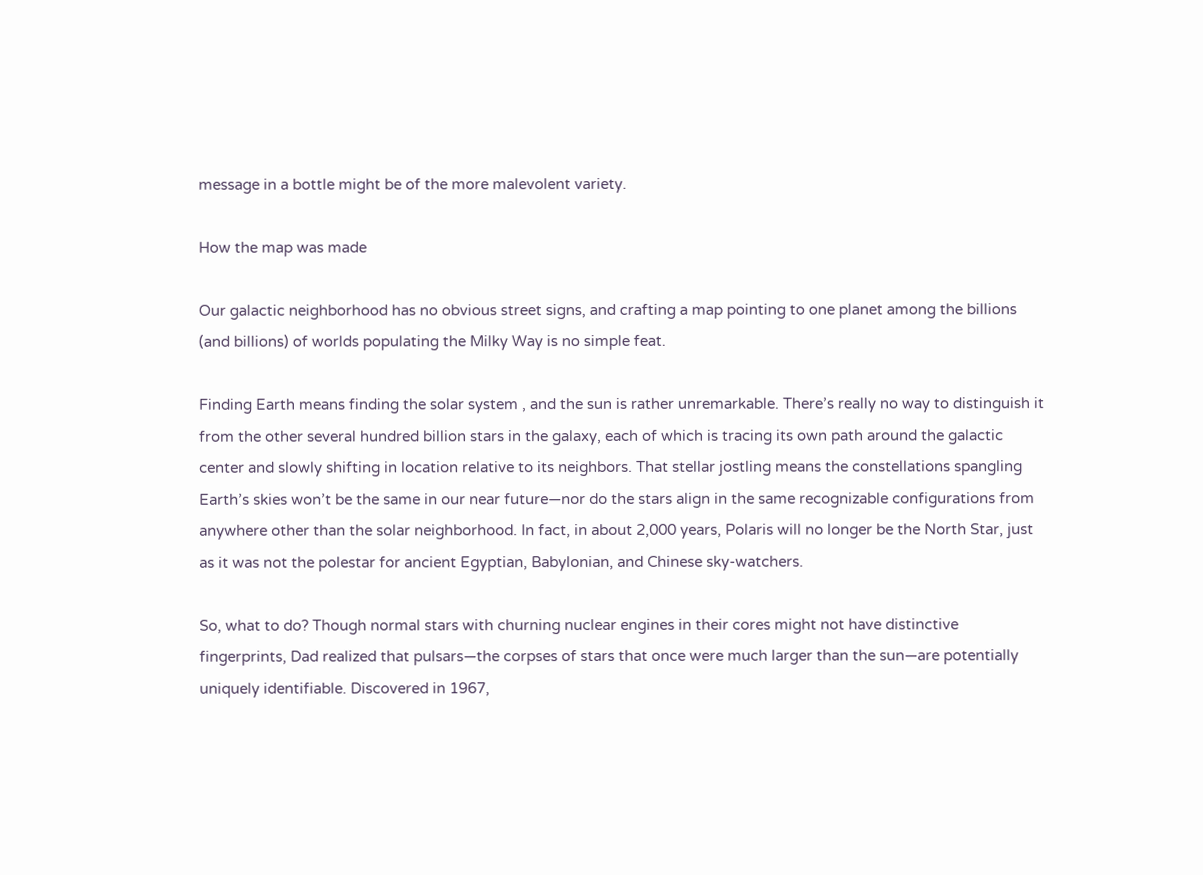message in a bottle might be of the more malevolent variety.

How the map was made

Our galactic neighborhood has no obvious street signs, and crafting a map pointing to one planet among the billions (and billions) of worlds populating the Milky Way is no simple feat.

Finding Earth means finding the solar system , and the sun is rather unremarkable. There’s really no way to distinguish it from the other several hundred billion stars in the galaxy, each of which is tracing its own path around the galactic center and slowly shifting in location relative to its neighbors. That stellar jostling means the constellations spangling Earth’s skies won’t be the same in our near future—nor do the stars align in the same recognizable configurations from anywhere other than the solar neighborhood. In fact, in about 2,000 years, Polaris will no longer be the North Star, just as it was not the polestar for ancient Egyptian, Babylonian, and Chinese sky-watchers.

So, what to do? Though normal stars with churning nuclear engines in their cores might not have distinctive fingerprints, Dad realized that pulsars—the corpses of stars that once were much larger than the sun—are potentially uniquely identifiable. Discovered in 1967,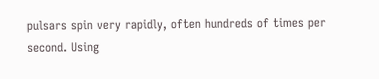pulsars spin very rapidly, often hundreds of times per second. Using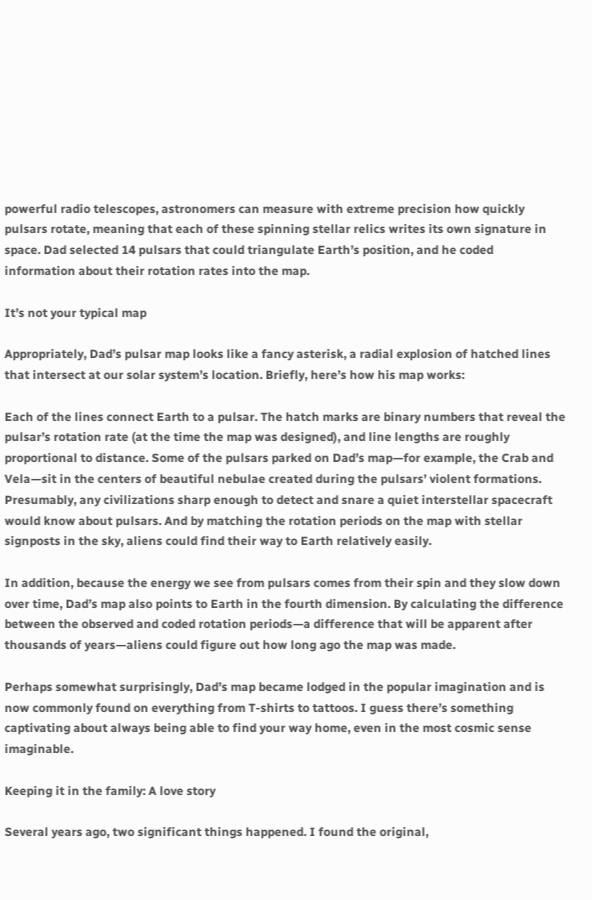powerful radio telescopes, astronomers can measure with extreme precision how quickly pulsars rotate, meaning that each of these spinning stellar relics writes its own signature in space. Dad selected 14 pulsars that could triangulate Earth’s position, and he coded information about their rotation rates into the map.

It’s not your typical map

Appropriately, Dad’s pulsar map looks like a fancy asterisk, a radial explosion of hatched lines that intersect at our solar system’s location. Briefly, here’s how his map works:

Each of the lines connect Earth to a pulsar. The hatch marks are binary numbers that reveal the pulsar’s rotation rate (at the time the map was designed), and line lengths are roughly proportional to distance. Some of the pulsars parked on Dad’s map—for example, the Crab and Vela—sit in the centers of beautiful nebulae created during the pulsars’ violent formations. Presumably, any civilizations sharp enough to detect and snare a quiet interstellar spacecraft would know about pulsars. And by matching the rotation periods on the map with stellar signposts in the sky, aliens could find their way to Earth relatively easily.

In addition, because the energy we see from pulsars comes from their spin and they slow down over time, Dad’s map also points to Earth in the fourth dimension. By calculating the difference between the observed and coded rotation periods—a difference that will be apparent after thousands of years—aliens could figure out how long ago the map was made.

Perhaps somewhat surprisingly, Dad’s map became lodged in the popular imagination and is now commonly found on everything from T-shirts to tattoos. I guess there’s something captivating about always being able to find your way home, even in the most cosmic sense imaginable.

Keeping it in the family: A love story

Several years ago, two significant things happened. I found the original,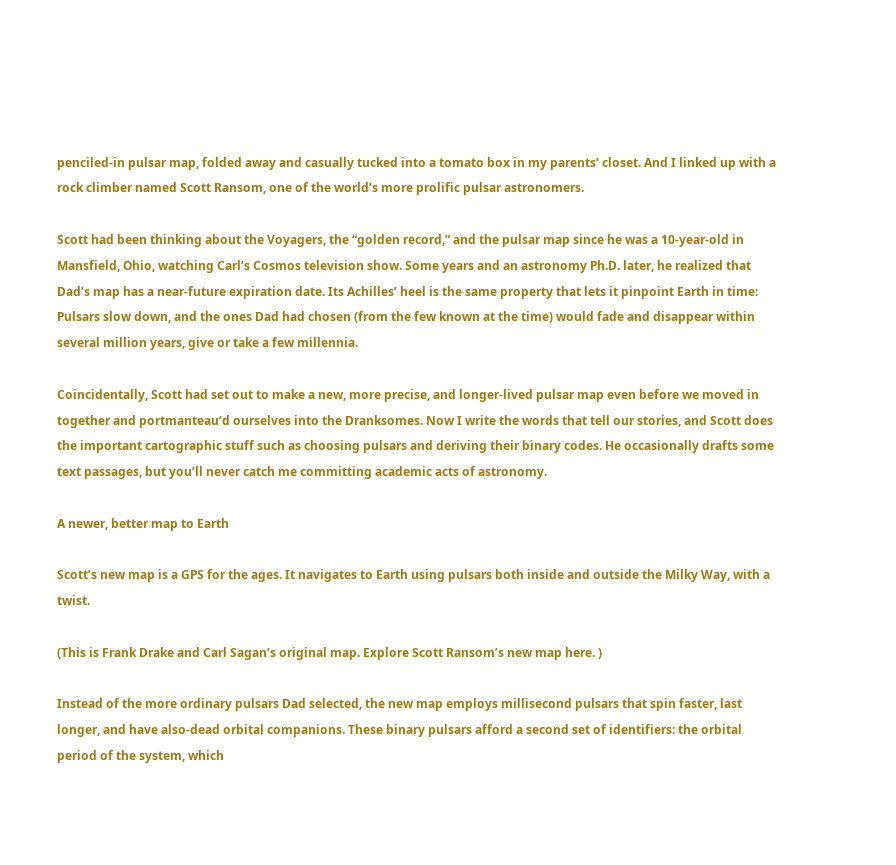penciled-in pulsar map, folded away and casually tucked into a tomato box in my parents’ closet. And I linked up with a rock climber named Scott Ransom, one of the world’s more prolific pulsar astronomers.

Scott had been thinking about the Voyagers, the “golden record,” and the pulsar map since he was a 10-year-old in Mansfield, Ohio, watching Carl’s Cosmos television show. Some years and an astronomy Ph.D. later, he realized that Dad’s map has a near-future expiration date. Its Achilles’ heel is the same property that lets it pinpoint Earth in time: Pulsars slow down, and the ones Dad had chosen (from the few known at the time) would fade and disappear within several million years, give or take a few millennia.

Coincidentally, Scott had set out to make a new, more precise, and longer-lived pulsar map even before we moved in together and portmanteau’d ourselves into the Dranksomes. Now I write the words that tell our stories, and Scott does the important cartographic stuff such as choosing pulsars and deriving their binary codes. He occasionally drafts some text passages, but you’ll never catch me committing academic acts of astronomy.

A newer, better map to Earth

Scott’s new map is a GPS for the ages. It navigates to Earth using pulsars both inside and outside the Milky Way, with a twist.

(This is Frank Drake and Carl Sagan’s original map. Explore Scott Ransom’s new map here. )

Instead of the more ordinary pulsars Dad selected, the new map employs millisecond pulsars that spin faster, last longer, and have also-dead orbital companions. These binary pulsars afford a second set of identifiers: the orbital period of the system, which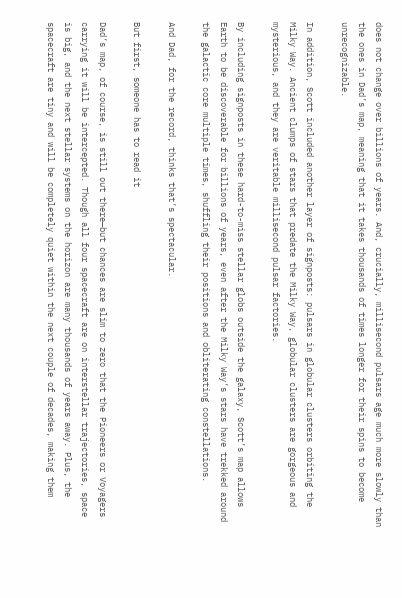does not change over billions of years. And, crucially, millisecond pulsars age much more slowly than the ones in Dad’s map, meaning that it takes thousands of times longer for their spins to become unrecognizable.

In addition, Scott included another layer of signposts: pulsars in globular clusters orbiting the Milky Way. Ancient clumps of stars that predate the Milky Way, globular clusters are gorgeous and mysterious, and they are veritable millisecond pulsar factories.

By including signposts in these hard-to-miss stellar globs outside the galaxy, Scott’s map allows Earth to be discoverable for billions of years, even after the Milky Way’s stars have trekked around the galactic core multiple times, shuffling their positions and obliterating constellations.

And Dad, for the record, thinks that’s spectacular.

But first, someone has to read it

Dad’s map, of course, is still out there—but chances are slim to zero that the Pioneers or Voyagers carrying it will be intercepted. Though all four spacecraft are on interstellar trajectories, space is big, and the next stellar systems on the horizon are many thousands of years away. Plus, the spacecraft are tiny and will be completely quiet within the next couple of decades, making them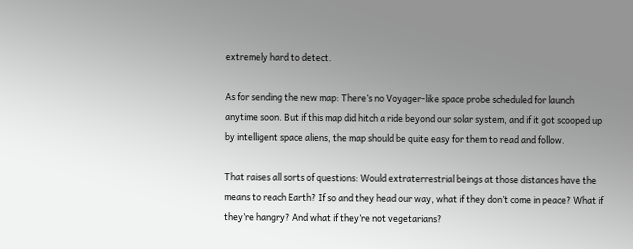extremely hard to detect.

As for sending the new map: There’s no Voyager-like space probe scheduled for launch anytime soon. But if this map did hitch a ride beyond our solar system, and if it got scooped up by intelligent space aliens, the map should be quite easy for them to read and follow.

That raises all sorts of questions: Would extraterrestrial beings at those distances have the means to reach Earth? If so and they head our way, what if they don’t come in peace? What if they’re hangry? And what if they’re not vegetarians?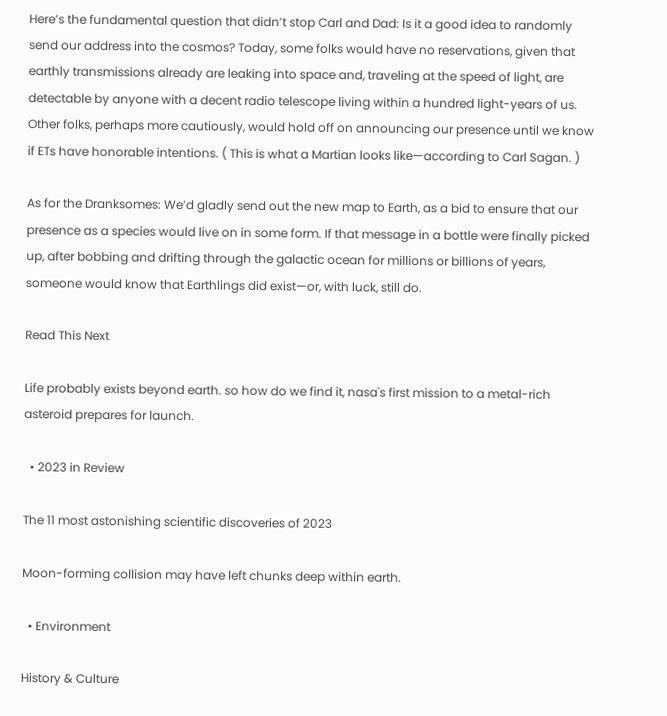Here’s the fundamental question that didn’t stop Carl and Dad: Is it a good idea to randomly send our address into the cosmos? Today, some folks would have no reservations, given that earthly transmissions already are leaking into space and, traveling at the speed of light, are detectable by anyone with a decent radio telescope living within a hundred light-years of us. Other folks, perhaps more cautiously, would hold off on announcing our presence until we know if ETs have honorable intentions. ( This is what a Martian looks like—according to Carl Sagan. )

As for the Dranksomes: We’d gladly send out the new map to Earth, as a bid to ensure that our presence as a species would live on in some form. If that message in a bottle were finally picked up, after bobbing and drifting through the galactic ocean for millions or billions of years, someone would know that Earthlings did exist—or, with luck, still do.

Read This Next

Life probably exists beyond earth. so how do we find it, nasa's first mission to a metal-rich asteroid prepares for launch.

  • 2023 in Review

The 11 most astonishing scientific discoveries of 2023

Moon-forming collision may have left chunks deep within earth.

  • Environment

History & Culture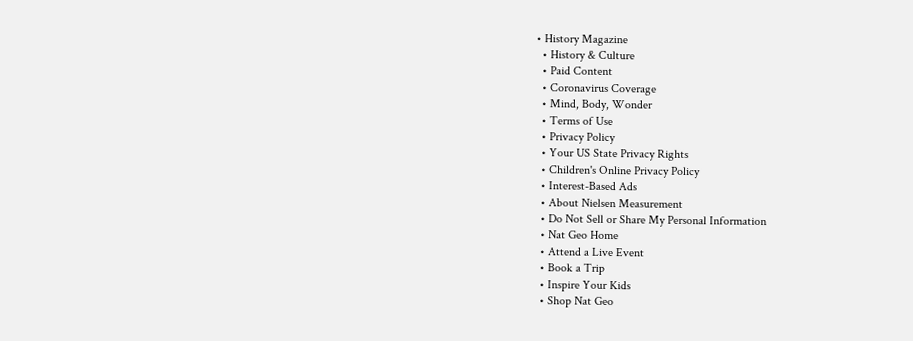• History Magazine
  • History & Culture
  • Paid Content
  • Coronavirus Coverage
  • Mind, Body, Wonder
  • Terms of Use
  • Privacy Policy
  • Your US State Privacy Rights
  • Children's Online Privacy Policy
  • Interest-Based Ads
  • About Nielsen Measurement
  • Do Not Sell or Share My Personal Information
  • Nat Geo Home
  • Attend a Live Event
  • Book a Trip
  • Inspire Your Kids
  • Shop Nat Geo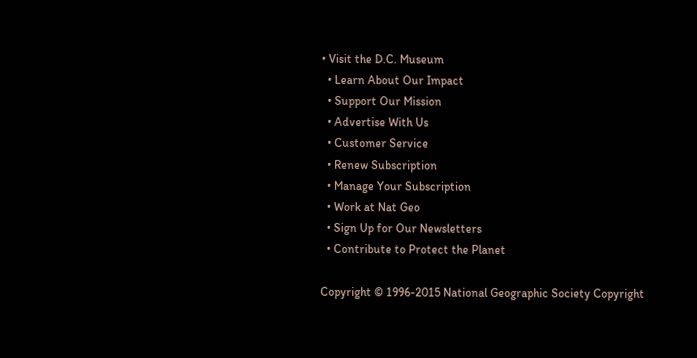• Visit the D.C. Museum
  • Learn About Our Impact
  • Support Our Mission
  • Advertise With Us
  • Customer Service
  • Renew Subscription
  • Manage Your Subscription
  • Work at Nat Geo
  • Sign Up for Our Newsletters
  • Contribute to Protect the Planet

Copyright © 1996-2015 National Geographic Society Copyright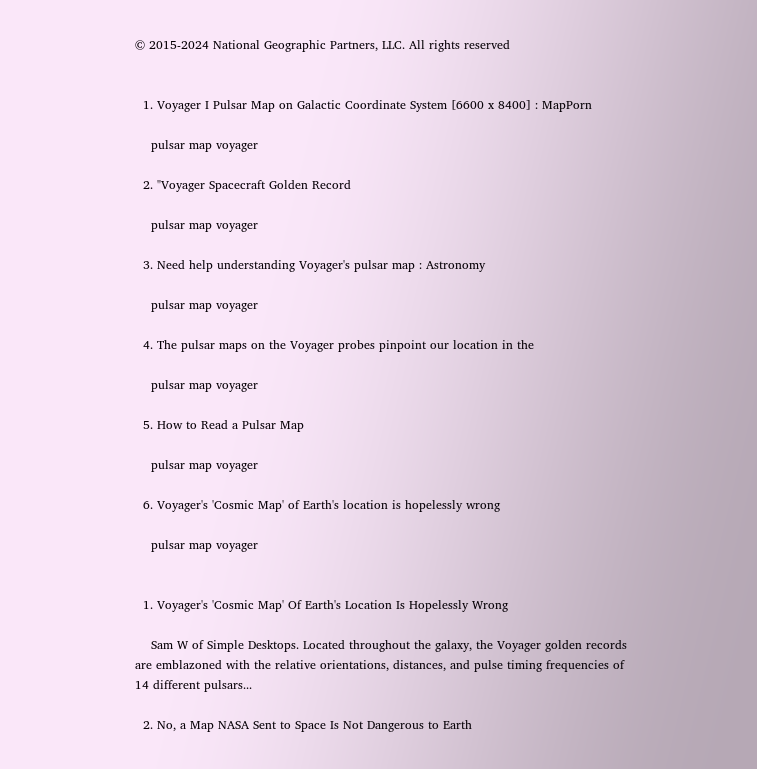© 2015-2024 National Geographic Partners, LLC. All rights reserved


  1. Voyager I Pulsar Map on Galactic Coordinate System [6600 x 8400] : MapPorn

    pulsar map voyager

  2. "Voyager Spacecraft Golden Record

    pulsar map voyager

  3. Need help understanding Voyager's pulsar map : Astronomy

    pulsar map voyager

  4. The pulsar maps on the Voyager probes pinpoint our location in the

    pulsar map voyager

  5. How to Read a Pulsar Map

    pulsar map voyager

  6. Voyager's 'Cosmic Map' of Earth's location is hopelessly wrong

    pulsar map voyager


  1. Voyager's 'Cosmic Map' Of Earth's Location Is Hopelessly Wrong

    Sam W of Simple Desktops. Located throughout the galaxy, the Voyager golden records are emblazoned with the relative orientations, distances, and pulse timing frequencies of 14 different pulsars...

  2. No, a Map NASA Sent to Space Is Not Dangerous to Earth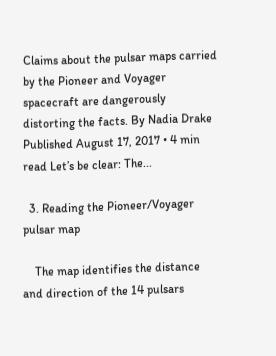Claims about the pulsar maps carried by the Pioneer and Voyager spacecraft are dangerously distorting the facts. By Nadia Drake Published August 17, 2017 • 4 min read Let’s be clear: The...

  3. Reading the Pioneer/Voyager pulsar map

    The map identifies the distance and direction of the 14 pulsars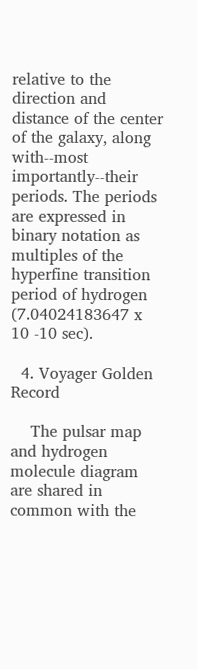relative to the direction and distance of the center of the galaxy, along with--most importantly--their periods. The periods are expressed in binary notation as multiples of the hyperfine transition period of hydrogen (7.04024183647 x 10 -10 sec).

  4. Voyager Golden Record

    The pulsar map and hydrogen molecule diagram are shared in common with the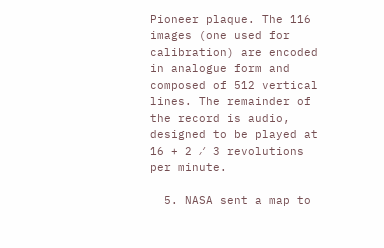Pioneer plaque. The 116 images (one used for calibration) are encoded in analogue form and composed of 512 vertical lines. The remainder of the record is audio, designed to be played at 16 + 2 ⁄ 3 revolutions per minute.

  5. NASA sent a map to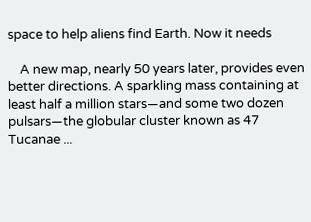space to help aliens find Earth. Now it needs

    A new map, nearly 50 years later, provides even better directions. A sparkling mass containing at least half a million stars—and some two dozen pulsars—the globular cluster known as 47 Tucanae ...